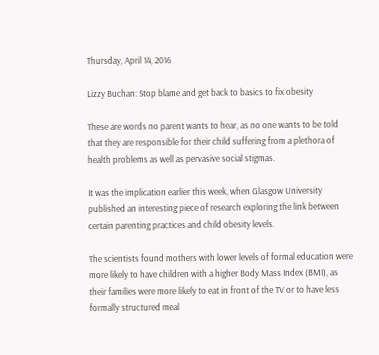Thursday, April 14, 2016

Lizzy Buchan: Stop blame and get back to basics to fix obesity

These are words no parent wants to hear, as no one wants to be told that they are responsible for their child suffering from a plethora of health problems as well as pervasive social stigmas.

It was the implication earlier this week, when Glasgow University published an interesting piece of research exploring the link between certain parenting practices and child obesity levels.

The scientists found mothers with lower levels of formal education were more likely to have children with a higher Body Mass Index (BMI), as their families were more likely to eat in front of the TV or to have less formally structured meal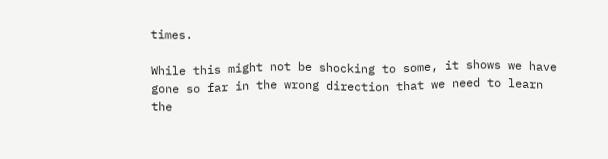times.

While this might not be shocking to some, it shows we have gone so far in the wrong direction that we need to learn the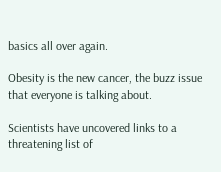basics all over again.

Obesity is the new cancer, the buzz issue that everyone is talking about.

Scientists have uncovered links to a threatening list of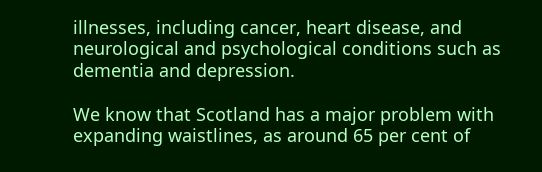illnesses, including cancer, heart disease, and neurological and psychological conditions such as dementia and depression.

We know that Scotland has a major problem with expanding waistlines, as around 65 per cent of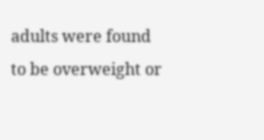adults were found to be overweight or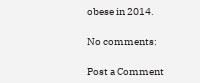obese in 2014.

No comments:

Post a Comment